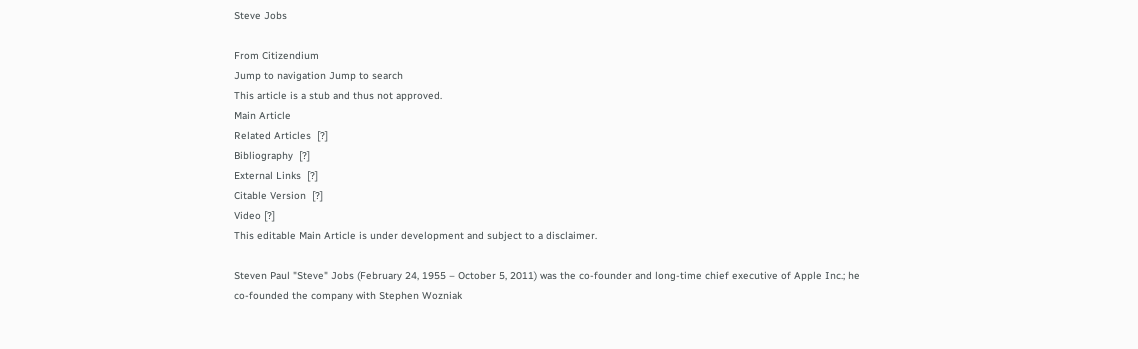Steve Jobs

From Citizendium
Jump to navigation Jump to search
This article is a stub and thus not approved.
Main Article
Related Articles  [?]
Bibliography  [?]
External Links  [?]
Citable Version  [?]
Video [?]
This editable Main Article is under development and subject to a disclaimer.

Steven Paul "Steve" Jobs (February 24, 1955 – October 5, 2011) was the co-founder and long-time chief executive of Apple Inc.; he co-founded the company with Stephen Wozniak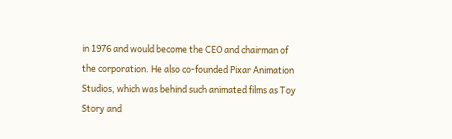in 1976 and would become the CEO and chairman of the corporation. He also co-founded Pixar Animation Studios, which was behind such animated films as Toy Story and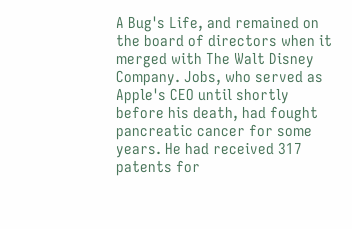A Bug's Life, and remained on the board of directors when it merged with The Walt Disney Company. Jobs, who served as Apple's CEO until shortly before his death, had fought pancreatic cancer for some years. He had received 317 patents for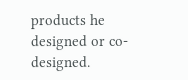products he designed or co-designed.